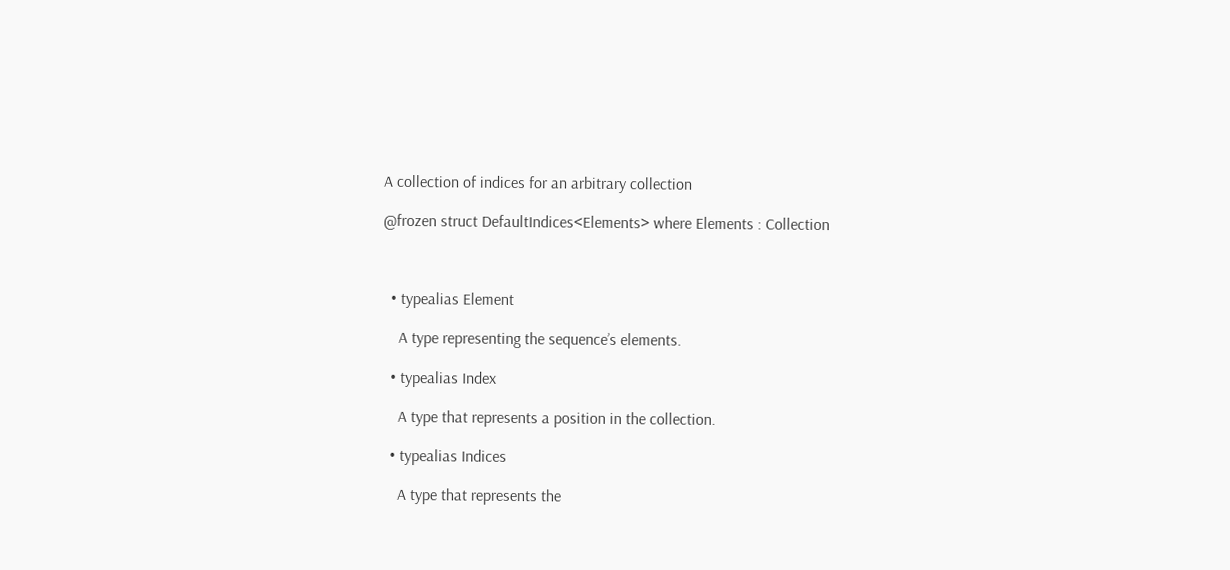A collection of indices for an arbitrary collection

@frozen struct DefaultIndices<Elements> where Elements : Collection



  • typealias Element

    A type representing the sequence’s elements.

  • typealias Index

    A type that represents a position in the collection.

  • typealias Indices

    A type that represents the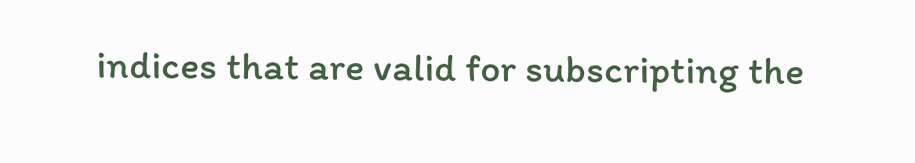indices that are valid for subscripting the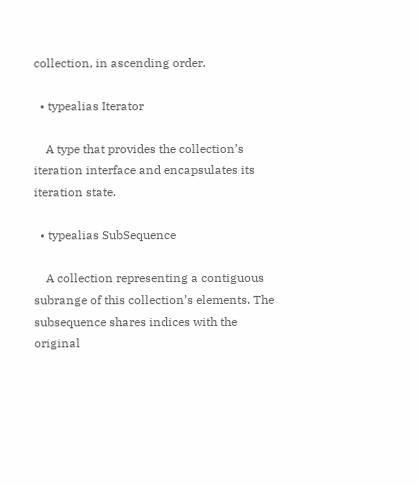collection, in ascending order.

  • typealias Iterator

    A type that provides the collection’s iteration interface and encapsulates its iteration state.

  • typealias SubSequence

    A collection representing a contiguous subrange of this collection’s elements. The subsequence shares indices with the original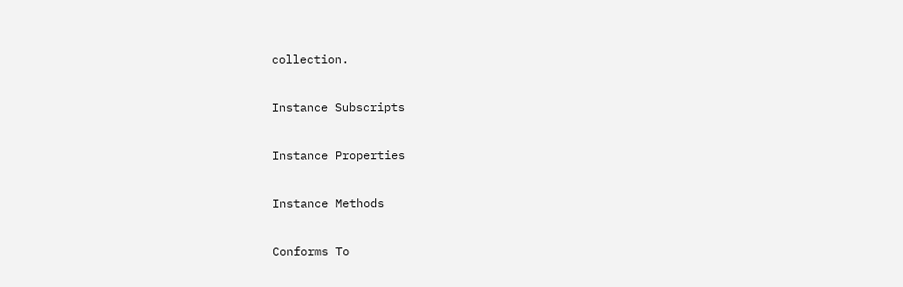collection.

Instance Subscripts

Instance Properties

Instance Methods

Conforms To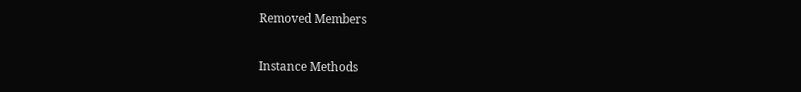Removed Members

Instance Methods